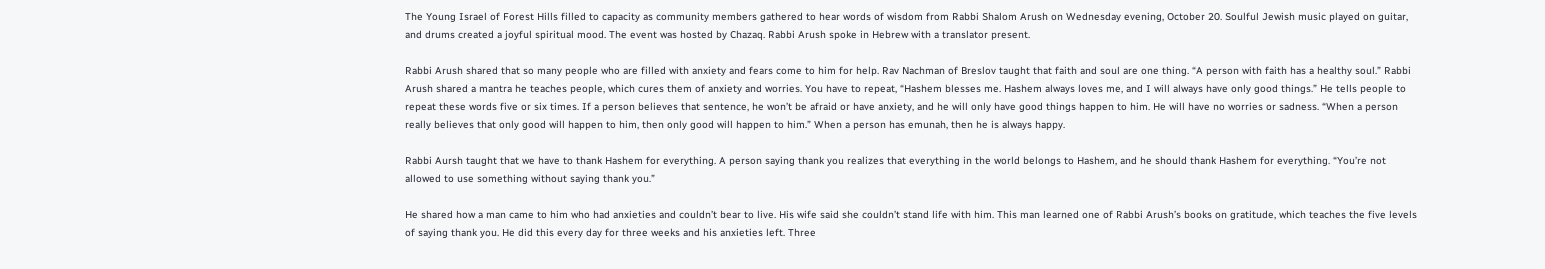The Young Israel of Forest Hills filled to capacity as community members gathered to hear words of wisdom from Rabbi Shalom Arush on Wednesday evening, October 20. Soulful Jewish music played on guitar, and drums created a joyful spiritual mood. The event was hosted by Chazaq. Rabbi Arush spoke in Hebrew with a translator present.

Rabbi Arush shared that so many people who are filled with anxiety and fears come to him for help. Rav Nachman of Breslov taught that faith and soul are one thing. “A person with faith has a healthy soul.” Rabbi Arush shared a mantra he teaches people, which cures them of anxiety and worries. You have to repeat, “Hashem blesses me. Hashem always loves me, and I will always have only good things.” He tells people to repeat these words five or six times. If a person believes that sentence, he won’t be afraid or have anxiety, and he will only have good things happen to him. He will have no worries or sadness. “When a person really believes that only good will happen to him, then only good will happen to him.” When a person has emunah, then he is always happy.

Rabbi Aursh taught that we have to thank Hashem for everything. A person saying thank you realizes that everything in the world belongs to Hashem, and he should thank Hashem for everything. “You’re not allowed to use something without saying thank you.”

He shared how a man came to him who had anxieties and couldn’t bear to live. His wife said she couldn’t stand life with him. This man learned one of Rabbi Arush’s books on gratitude, which teaches the five levels of saying thank you. He did this every day for three weeks and his anxieties left. Three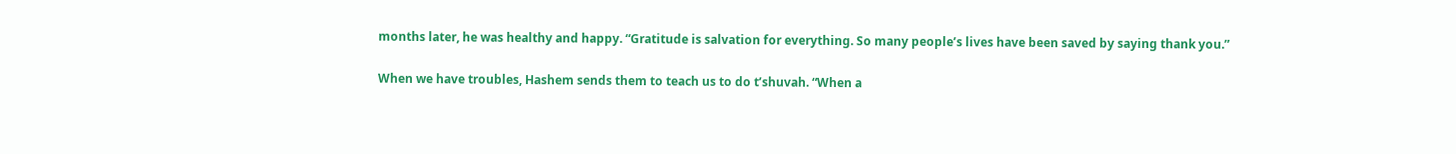months later, he was healthy and happy. “Gratitude is salvation for everything. So many people’s lives have been saved by saying thank you.”

When we have troubles, Hashem sends them to teach us to do t’shuvah. “When a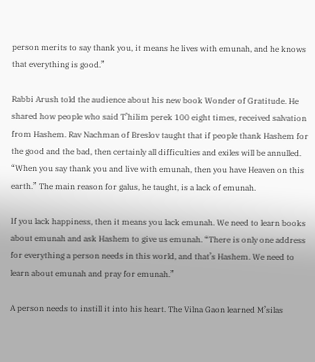person merits to say thank you, it means he lives with emunah, and he knows that everything is good.”

Rabbi Arush told the audience about his new book Wonder of Gratitude. He shared how people who said T’hilim perek 100 eight times, received salvation from Hashem. Rav Nachman of Breslov taught that if people thank Hashem for the good and the bad, then certainly all difficulties and exiles will be annulled. “When you say thank you and live with emunah, then you have Heaven on this earth.” The main reason for galus, he taught, is a lack of emunah.

If you lack happiness, then it means you lack emunah. We need to learn books about emunah and ask Hashem to give us emunah. “There is only one address for everything a person needs in this world, and that’s Hashem. We need to learn about emunah and pray for emunah.”

A person needs to instill it into his heart. The Vilna Gaon learned M’silas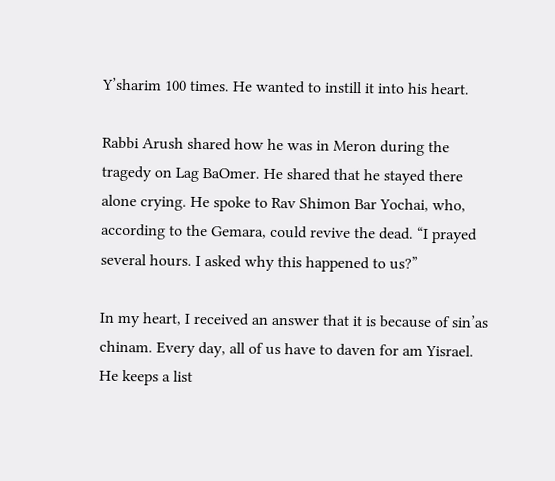Y’sharim 100 times. He wanted to instill it into his heart.

Rabbi Arush shared how he was in Meron during the tragedy on Lag BaOmer. He shared that he stayed there alone crying. He spoke to Rav Shimon Bar Yochai, who, according to the Gemara, could revive the dead. “I prayed several hours. I asked why this happened to us?”

In my heart, I received an answer that it is because of sin’as chinam. Every day, all of us have to daven for am Yisrael. He keeps a list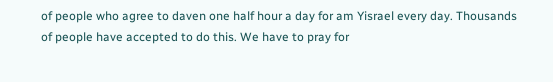of people who agree to daven one half hour a day for am Yisrael every day. Thousands of people have accepted to do this. We have to pray for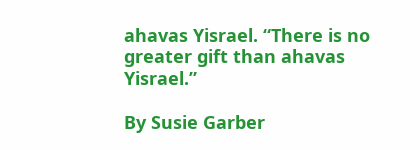ahavas Yisrael. “There is no greater gift than ahavas Yisrael.”

By Susie Garber